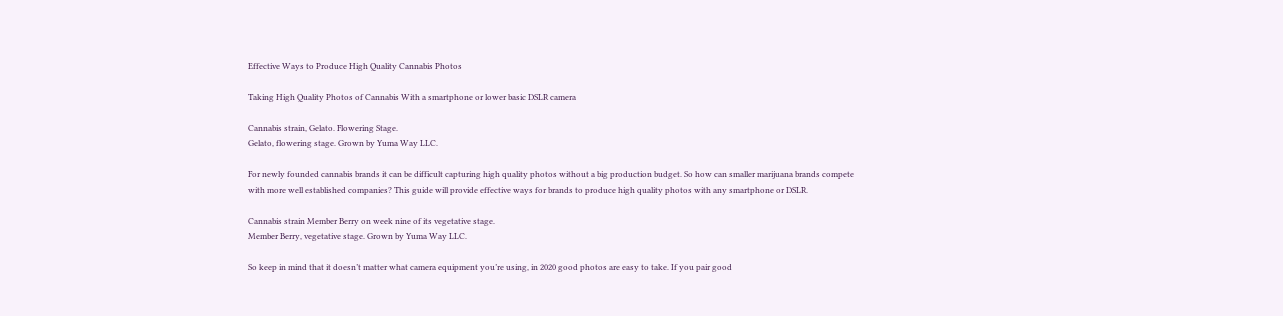Effective Ways to Produce High Quality Cannabis Photos

Taking High Quality Photos of Cannabis With a smartphone or lower basic DSLR camera

Cannabis strain, Gelato. Flowering Stage.
Gelato, flowering stage. Grown by Yuma Way LLC.

For newly founded cannabis brands it can be difficult capturing high quality photos without a big production budget. So how can smaller marijuana brands compete with more well established companies? This guide will provide effective ways for brands to produce high quality photos with any smartphone or DSLR.

Cannabis strain Member Berry on week nine of its vegetative stage.
Member Berry, vegetative stage. Grown by Yuma Way LLC.

So keep in mind that it doesn’t matter what camera equipment you’re using, in 2020 good photos are easy to take. If you pair good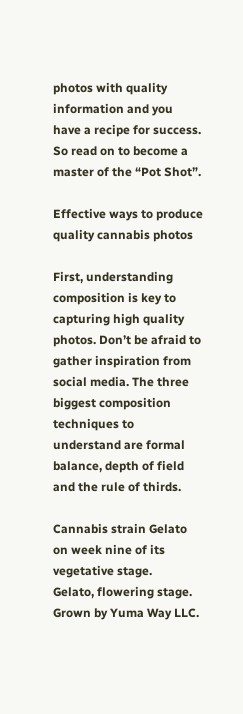photos with quality information and you have a recipe for success. So read on to become a master of the “Pot Shot”.

Effective ways to produce quality cannabis photos

First, understanding composition is key to capturing high quality photos. Don’t be afraid to gather inspiration from social media. The three biggest composition techniques to understand are formal balance, depth of field and the rule of thirds.

Cannabis strain Gelato on week nine of its vegetative stage.
Gelato, flowering stage. Grown by Yuma Way LLC.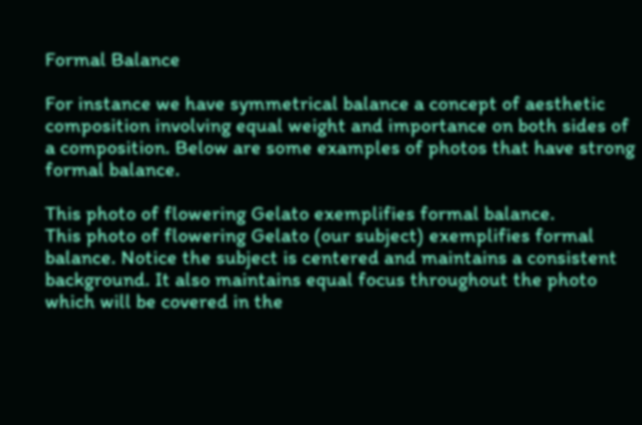Formal Balance

For instance we have symmetrical balance a concept of aesthetic composition involving equal weight and importance on both sides of a composition. Below are some examples of photos that have strong formal balance.

This photo of flowering Gelato exemplifies formal balance.
This photo of flowering Gelato (our subject) exemplifies formal balance. Notice the subject is centered and maintains a consistent background. It also maintains equal focus throughout the photo which will be covered in the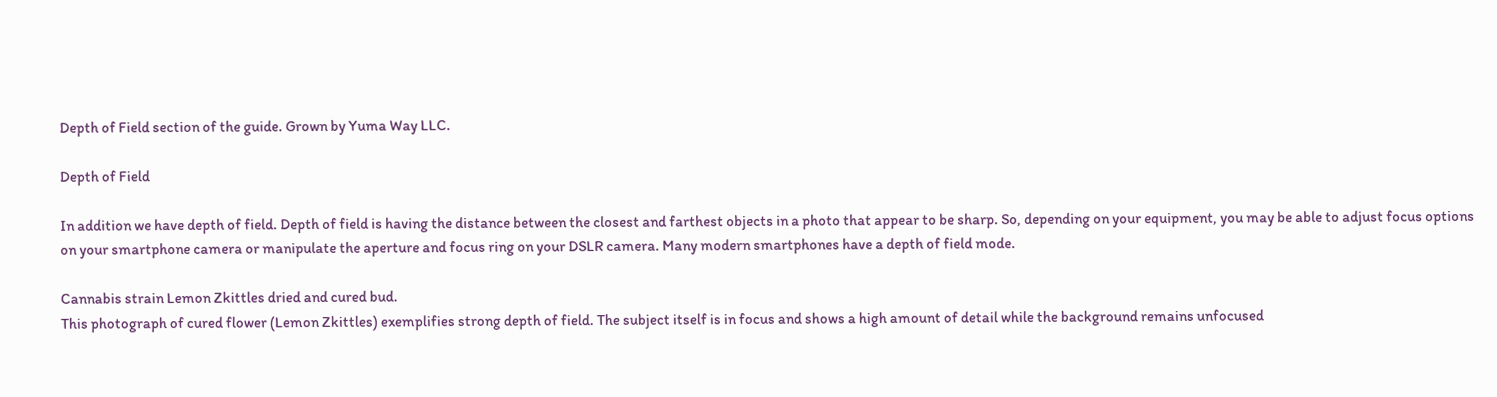Depth of Field section of the guide. Grown by Yuma Way LLC.

Depth of Field

In addition we have depth of field. Depth of field is having the distance between the closest and farthest objects in a photo that appear to be sharp. So, depending on your equipment, you may be able to adjust focus options on your smartphone camera or manipulate the aperture and focus ring on your DSLR camera. Many modern smartphones have a depth of field mode.

Cannabis strain Lemon Zkittles dried and cured bud.
This photograph of cured flower (Lemon Zkittles) exemplifies strong depth of field. The subject itself is in focus and shows a high amount of detail while the background remains unfocused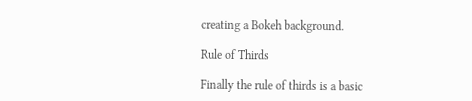creating a Bokeh background.

Rule of Thirds

Finally the rule of thirds is a basic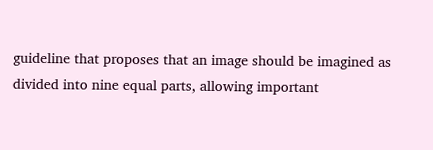guideline that proposes that an image should be imagined as divided into nine equal parts, allowing important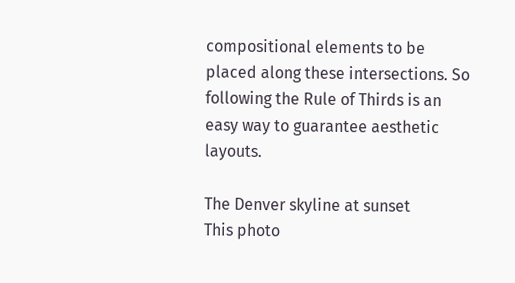compositional elements to be placed along these intersections. So following the Rule of Thirds is an easy way to guarantee aesthetic layouts.

The Denver skyline at sunset
This photo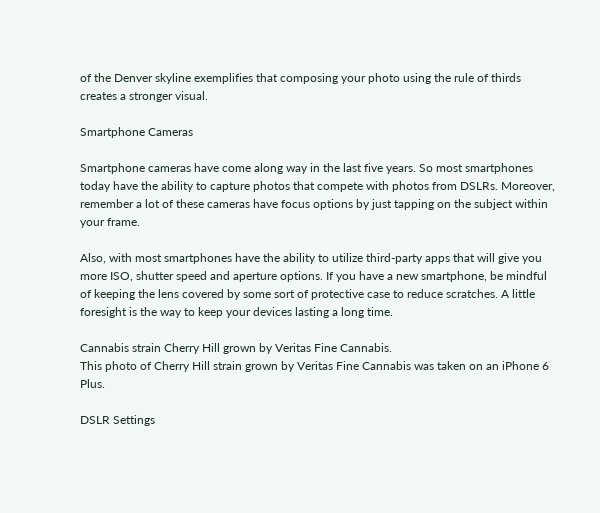of the Denver skyline exemplifies that composing your photo using the rule of thirds creates a stronger visual.

Smartphone Cameras

Smartphone cameras have come along way in the last five years. So most smartphones today have the ability to capture photos that compete with photos from DSLRs. Moreover, remember a lot of these cameras have focus options by just tapping on the subject within your frame.

Also, with most smartphones have the ability to utilize third-party apps that will give you more ISO, shutter speed and aperture options. If you have a new smartphone, be mindful of keeping the lens covered by some sort of protective case to reduce scratches. A little foresight is the way to keep your devices lasting a long time.

Cannabis strain Cherry Hill grown by Veritas Fine Cannabis.
This photo of Cherry Hill strain grown by Veritas Fine Cannabis was taken on an iPhone 6 Plus.

DSLR Settings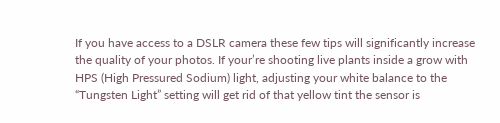If you have access to a DSLR camera these few tips will significantly increase the quality of your photos. If your’re shooting live plants inside a grow with HPS (High Pressured Sodium) light, adjusting your white balance to the “Tungsten Light” setting will get rid of that yellow tint the sensor is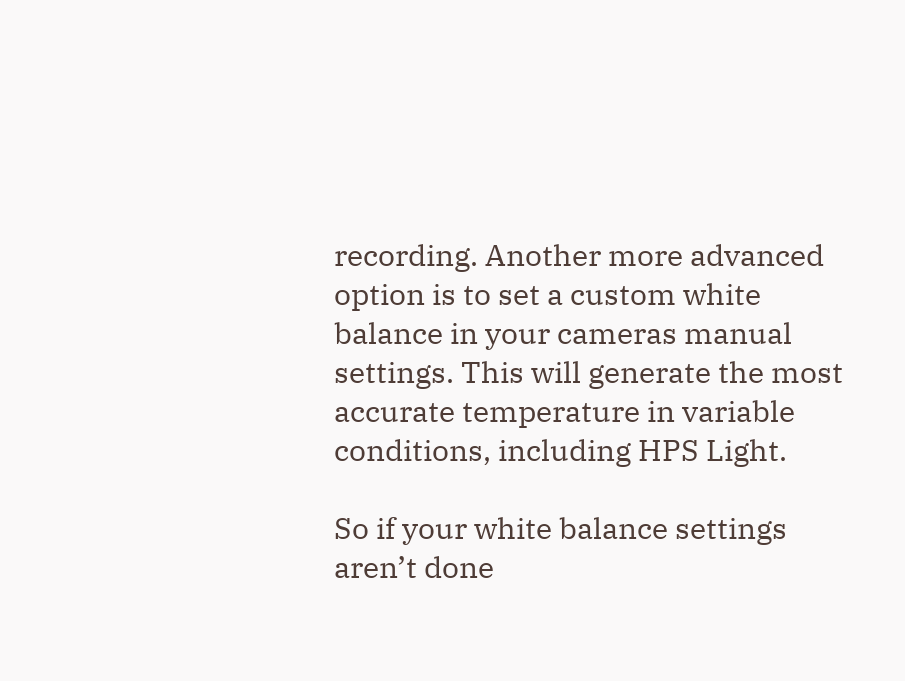recording. Another more advanced option is to set a custom white balance in your cameras manual settings. This will generate the most accurate temperature in variable conditions, including HPS Light.

So if your white balance settings aren’t done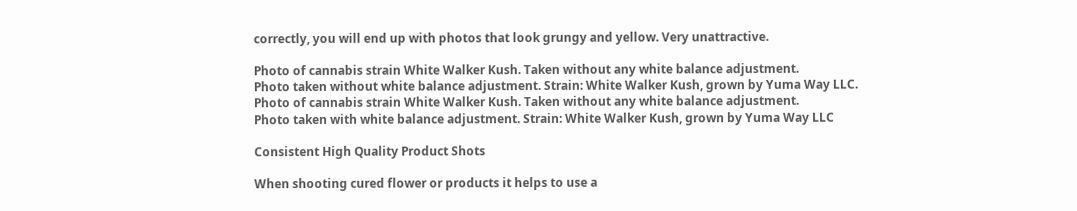correctly, you will end up with photos that look grungy and yellow. Very unattractive.

Photo of cannabis strain White Walker Kush. Taken without any white balance adjustment.
Photo taken without white balance adjustment. Strain: White Walker Kush, grown by Yuma Way LLC.
Photo of cannabis strain White Walker Kush. Taken without any white balance adjustment.
Photo taken with white balance adjustment. Strain: White Walker Kush, grown by Yuma Way LLC

Consistent High Quality Product Shots

When shooting cured flower or products it helps to use a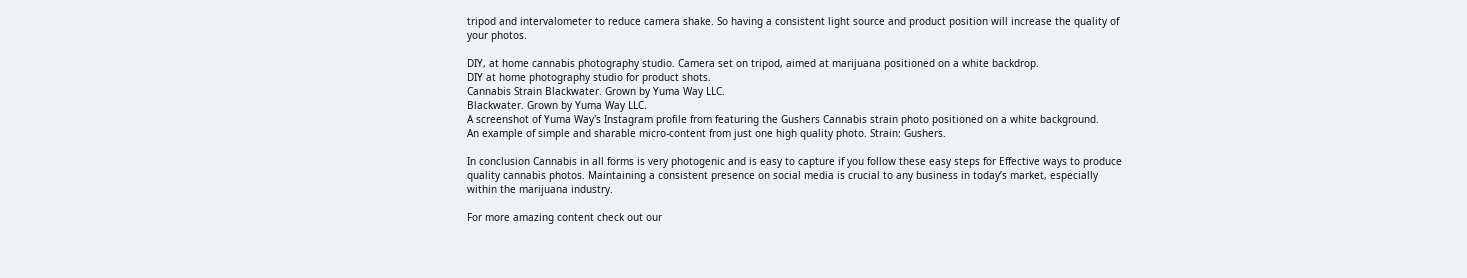tripod and intervalometer to reduce camera shake. So having a consistent light source and product position will increase the quality of your photos.

DIY, at home cannabis photography studio. Camera set on tripod, aimed at marijuana positioned on a white backdrop.
DIY at home photography studio for product shots.
Cannabis Strain Blackwater. Grown by Yuma Way LLC.
Blackwater. Grown by Yuma Way LLC.
A screenshot of Yuma Way's Instagram profile from featuring the Gushers Cannabis strain photo positioned on a white background.
An example of simple and sharable micro-content from just one high quality photo. Strain: Gushers.

In conclusion Cannabis in all forms is very photogenic and is easy to capture if you follow these easy steps for Effective ways to produce quality cannabis photos. Maintaining a consistent presence on social media is crucial to any business in today’s market, especially within the marijuana industry.

For more amazing content check out our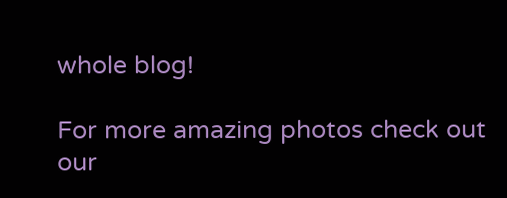whole blog!

For more amazing photos check out our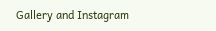Gallery and Instagram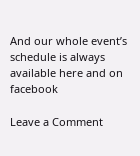And our whole event’s schedule is always available here and on facebook

Leave a Comment